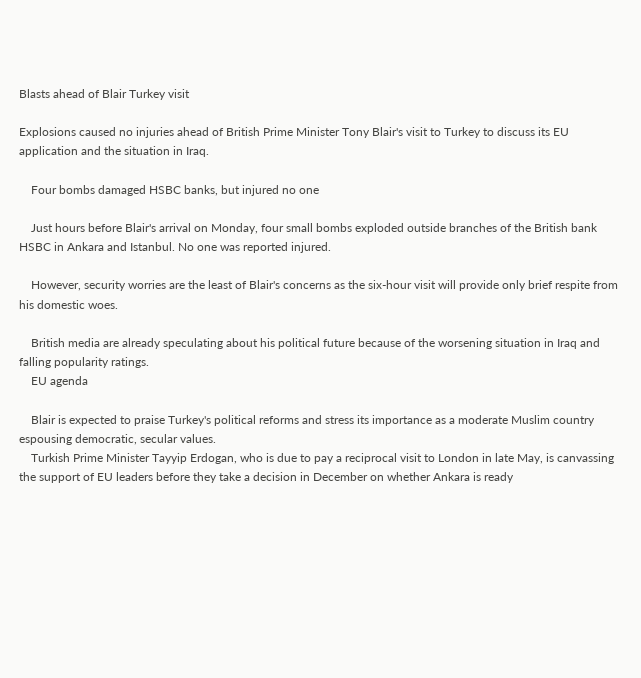Blasts ahead of Blair Turkey visit

Explosions caused no injuries ahead of British Prime Minister Tony Blair's visit to Turkey to discuss its EU application and the situation in Iraq.

    Four bombs damaged HSBC banks, but injured no one

    Just hours before Blair's arrival on Monday, four small bombs exploded outside branches of the British bank HSBC in Ankara and Istanbul. No one was reported injured.

    However, security worries are the least of Blair's concerns as the six-hour visit will provide only brief respite from his domestic woes.

    British media are already speculating about his political future because of the worsening situation in Iraq and falling popularity ratings.
    EU agenda

    Blair is expected to praise Turkey's political reforms and stress its importance as a moderate Muslim country espousing democratic, secular values.
    Turkish Prime Minister Tayyip Erdogan, who is due to pay a reciprocal visit to London in late May, is canvassing the support of EU leaders before they take a decision in December on whether Ankara is ready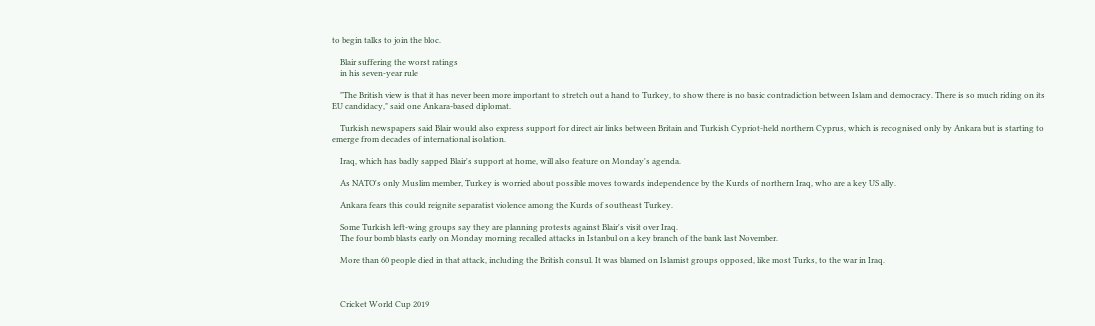to begin talks to join the bloc.

    Blair suffering the worst ratings
    in his seven-year rule

    "The British view is that it has never been more important to stretch out a hand to Turkey, to show there is no basic contradiction between Islam and democracy. There is so much riding on its EU candidacy," said one Ankara-based diplomat.

    Turkish newspapers said Blair would also express support for direct air links between Britain and Turkish Cypriot-held northern Cyprus, which is recognised only by Ankara but is starting to emerge from decades of international isolation.

    Iraq, which has badly sapped Blair's support at home, will also feature on Monday's agenda.

    As NATO's only Muslim member, Turkey is worried about possible moves towards independence by the Kurds of northern Iraq, who are a key US ally.

    Ankara fears this could reignite separatist violence among the Kurds of southeast Turkey.

    Some Turkish left-wing groups say they are planning protests against Blair's visit over Iraq.
    The four bomb blasts early on Monday morning recalled attacks in Istanbul on a key branch of the bank last November.

    More than 60 people died in that attack, including the British consul. It was blamed on Islamist groups opposed, like most Turks, to the war in Iraq.



    Cricket World Cup 2019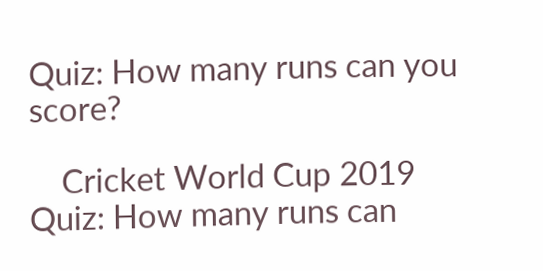Quiz: How many runs can you score?

    Cricket World Cup 2019 Quiz: How many runs can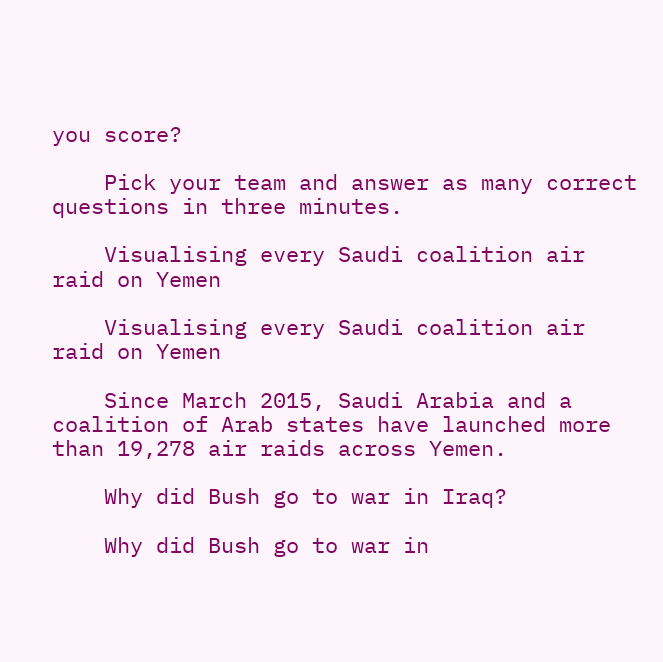you score?

    Pick your team and answer as many correct questions in three minutes.

    Visualising every Saudi coalition air raid on Yemen

    Visualising every Saudi coalition air raid on Yemen

    Since March 2015, Saudi Arabia and a coalition of Arab states have launched more than 19,278 air raids across Yemen.

    Why did Bush go to war in Iraq?

    Why did Bush go to war in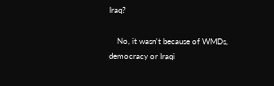Iraq?

    No, it wasn't because of WMDs, democracy or Iraqi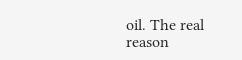oil. The real reason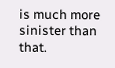is much more sinister than that.